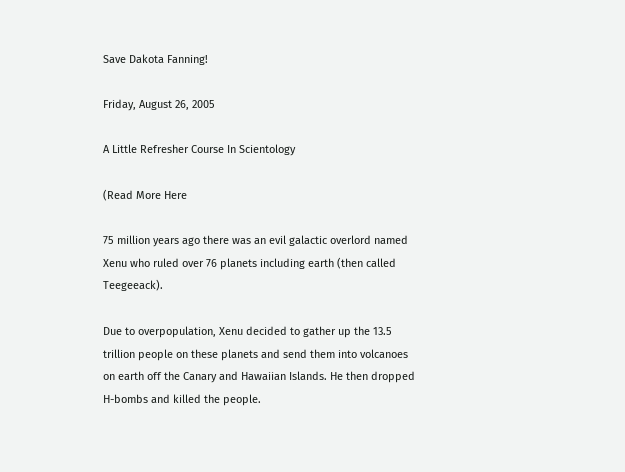Save Dakota Fanning!

Friday, August 26, 2005

A Little Refresher Course In Scientology

(Read More Here

75 million years ago there was an evil galactic overlord named Xenu who ruled over 76 planets including earth (then called Teegeeack).

Due to overpopulation, Xenu decided to gather up the 13.5 trillion people on these planets and send them into volcanoes on earth off the Canary and Hawaiian Islands. He then dropped H-bombs and killed the people.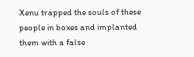Xenu trapped the souls of these people in boxes and implanted them with a false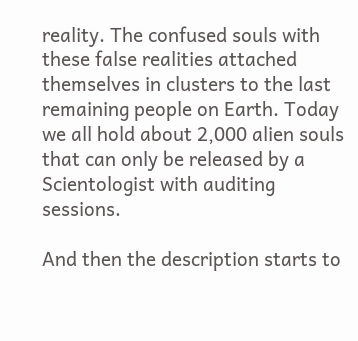reality. The confused souls with these false realities attached themselves in clusters to the last remaining people on Earth. Today we all hold about 2,000 alien souls that can only be released by a Scientologist with auditing sessions.

And then the description starts to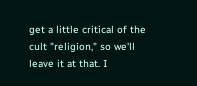get a little critical of the cult "religion," so we'll leave it at that. I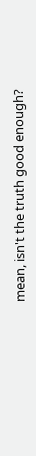mean, isn't the truth good enough?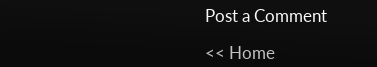Post a Comment

<< Home